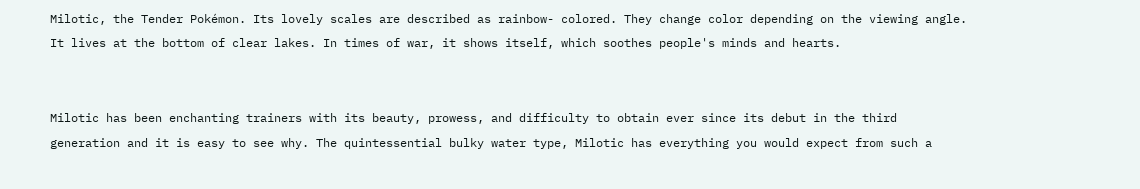Milotic, the Tender Pokémon. Its lovely scales are described as rainbow- colored. They change color depending on the viewing angle. It lives at the bottom of clear lakes. In times of war, it shows itself, which soothes people's minds and hearts.


Milotic has been enchanting trainers with its beauty, prowess, and difficulty to obtain ever since its debut in the third generation and it is easy to see why. The quintessential bulky water type, Milotic has everything you would expect from such a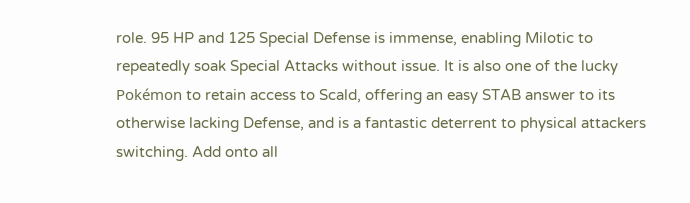role. 95 HP and 125 Special Defense is immense, enabling Milotic to repeatedly soak Special Attacks without issue. It is also one of the lucky Pokémon to retain access to Scald, offering an easy STAB answer to its otherwise lacking Defense, and is a fantastic deterrent to physical attackers switching. Add onto all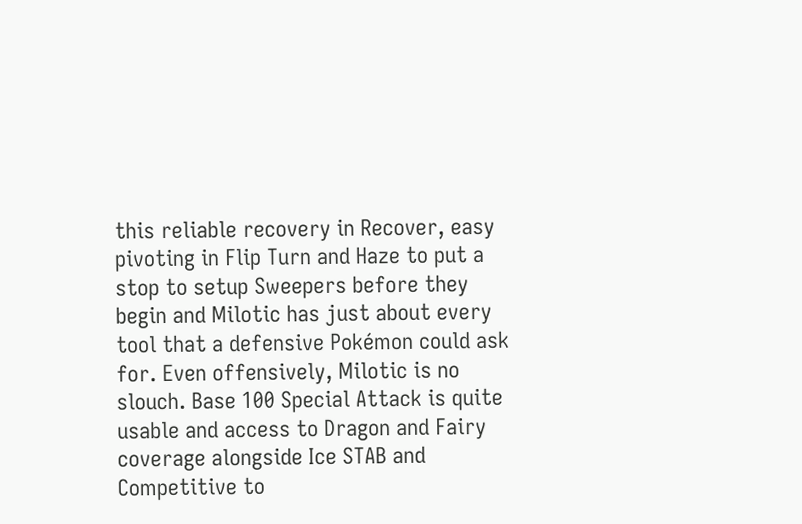this reliable recovery in Recover, easy pivoting in Flip Turn and Haze to put a stop to setup Sweepers before they begin and Milotic has just about every tool that a defensive Pokémon could ask for. Even offensively, Milotic is no slouch. Base 100 Special Attack is quite usable and access to Dragon and Fairy coverage alongside Ice STAB and Competitive to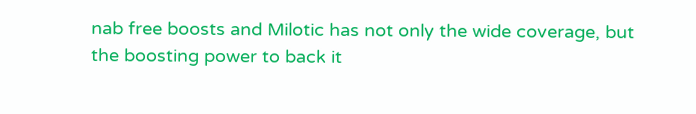nab free boosts and Milotic has not only the wide coverage, but the boosting power to back it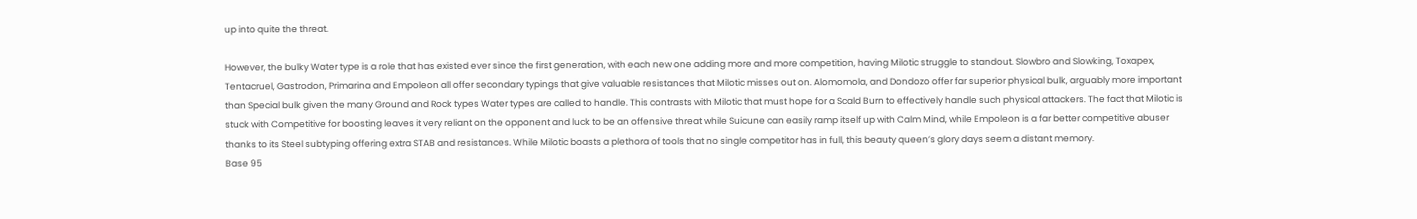up into quite the threat.

However, the bulky Water type is a role that has existed ever since the first generation, with each new one adding more and more competition, having Milotic struggle to standout. Slowbro and Slowking, Toxapex, Tentacruel, Gastrodon, Primarina and Empoleon all offer secondary typings that give valuable resistances that Milotic misses out on. Alomomola, and Dondozo offer far superior physical bulk, arguably more important than Special bulk given the many Ground and Rock types Water types are called to handle. This contrasts with Milotic that must hope for a Scald Burn to effectively handle such physical attackers. The fact that Milotic is stuck with Competitive for boosting leaves it very reliant on the opponent and luck to be an offensive threat while Suicune can easily ramp itself up with Calm Mind, while Empoleon is a far better competitive abuser thanks to its Steel subtyping offering extra STAB and resistances. While Milotic boasts a plethora of tools that no single competitor has in full, this beauty queen’s glory days seem a distant memory.
Base 95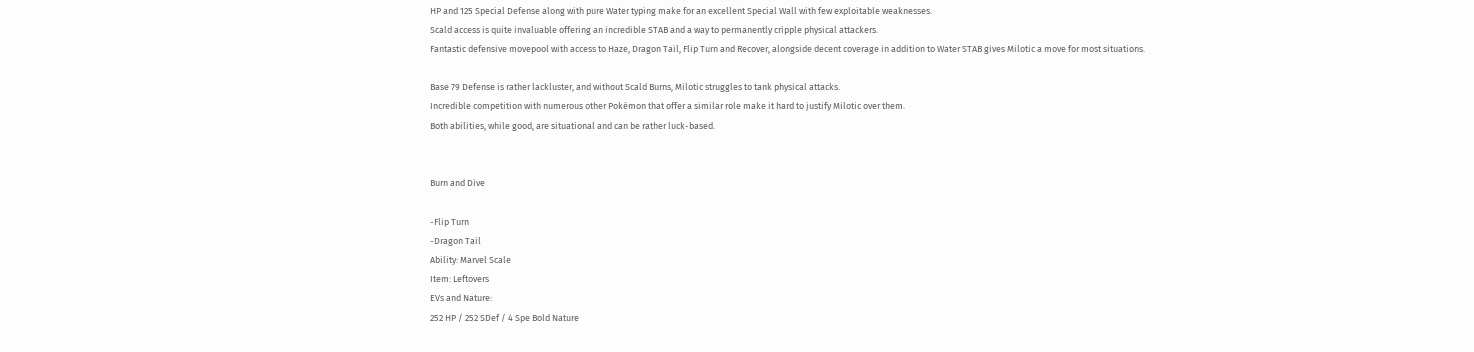HP and 125 Special Defense along with pure Water typing make for an excellent Special Wall with few exploitable weaknesses.
Scald access is quite invaluable offering an incredible STAB and a way to permanently cripple physical attackers.
Fantastic defensive movepool with access to Haze, Dragon Tail, Flip Turn and Recover, alongside decent coverage in addition to Water STAB gives Milotic a move for most situations.

Base 79 Defense is rather lackluster, and without Scald Burns, Milotic struggles to tank physical attacks.
Incredible competition with numerous other Pokémon that offer a similar role make it hard to justify Milotic over them.
Both abilities, while good, are situational and can be rather luck-based.


Burn and Dive

-Flip Turn
-Dragon Tail
Ability: Marvel Scale
Item: Leftovers
EVs and Nature:
252 HP / 252 SDef / 4 Spe Bold Nature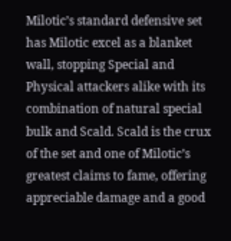Milotic’s standard defensive set has Milotic excel as a blanket wall, stopping Special and Physical attackers alike with its combination of natural special bulk and Scald. Scald is the crux of the set and one of Milotic’s greatest claims to fame, offering appreciable damage and a good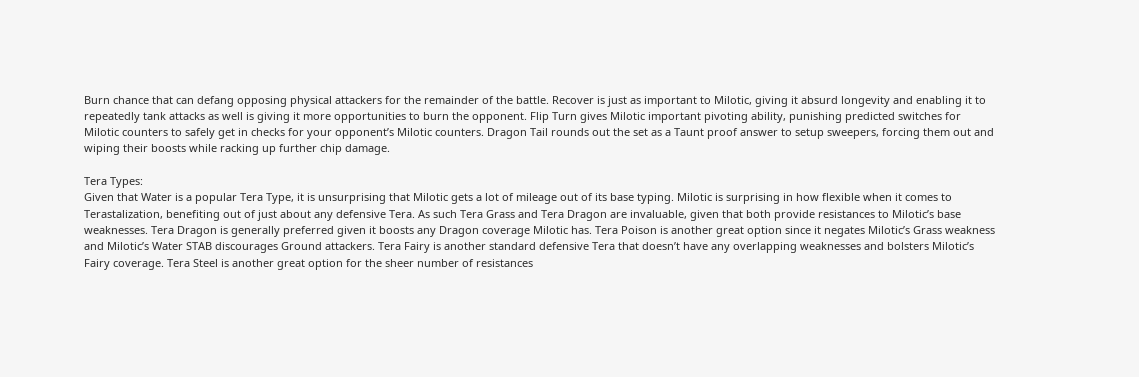Burn chance that can defang opposing physical attackers for the remainder of the battle. Recover is just as important to Milotic, giving it absurd longevity and enabling it to repeatedly tank attacks as well is giving it more opportunities to burn the opponent. Flip Turn gives Milotic important pivoting ability, punishing predicted switches for Milotic counters to safely get in checks for your opponent’s Milotic counters. Dragon Tail rounds out the set as a Taunt proof answer to setup sweepers, forcing them out and wiping their boosts while racking up further chip damage.

Tera Types:
Given that Water is a popular Tera Type, it is unsurprising that Milotic gets a lot of mileage out of its base typing. Milotic is surprising in how flexible when it comes to Terastalization, benefiting out of just about any defensive Tera. As such Tera Grass and Tera Dragon are invaluable, given that both provide resistances to Milotic’s base weaknesses. Tera Dragon is generally preferred given it boosts any Dragon coverage Milotic has. Tera Poison is another great option since it negates Milotic’s Grass weakness and Milotic’s Water STAB discourages Ground attackers. Tera Fairy is another standard defensive Tera that doesn’t have any overlapping weaknesses and bolsters Milotic’s Fairy coverage. Tera Steel is another great option for the sheer number of resistances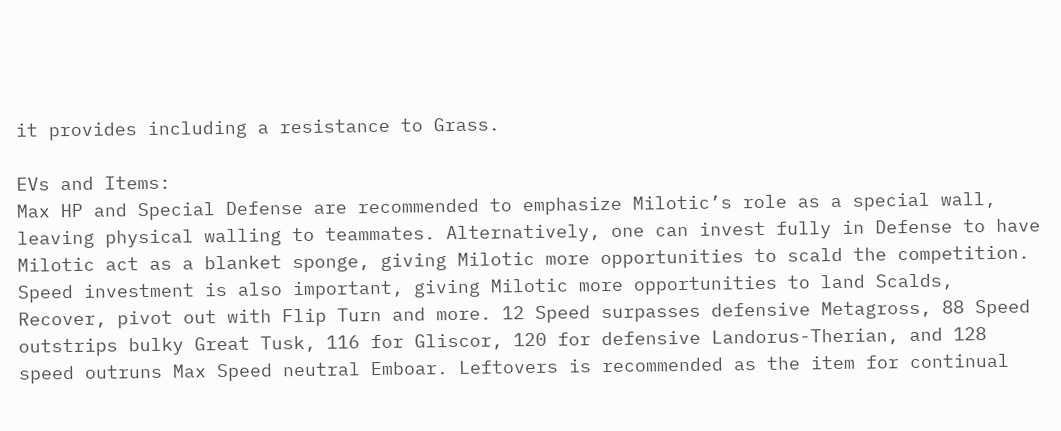it provides including a resistance to Grass.

EVs and Items:
Max HP and Special Defense are recommended to emphasize Milotic’s role as a special wall, leaving physical walling to teammates. Alternatively, one can invest fully in Defense to have Milotic act as a blanket sponge, giving Milotic more opportunities to scald the competition. Speed investment is also important, giving Milotic more opportunities to land Scalds, Recover, pivot out with Flip Turn and more. 12 Speed surpasses defensive Metagross, 88 Speed outstrips bulky Great Tusk, 116 for Gliscor, 120 for defensive Landorus-Therian, and 128 speed outruns Max Speed neutral Emboar. Leftovers is recommended as the item for continual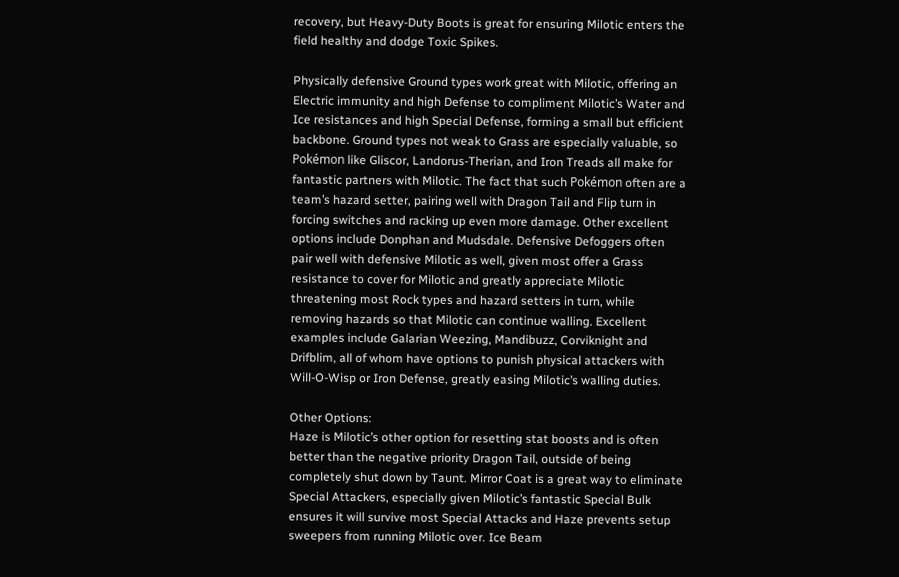recovery, but Heavy-Duty Boots is great for ensuring Milotic enters the field healthy and dodge Toxic Spikes.

Physically defensive Ground types work great with Milotic, offering an Electric immunity and high Defense to compliment Milotic’s Water and Ice resistances and high Special Defense, forming a small but efficient backbone. Ground types not weak to Grass are especially valuable, so Pokémon like Gliscor, Landorus-Therian, and Iron Treads all make for fantastic partners with Milotic. The fact that such Pokémon often are a team’s hazard setter, pairing well with Dragon Tail and Flip turn in forcing switches and racking up even more damage. Other excellent options include Donphan and Mudsdale. Defensive Defoggers often pair well with defensive Milotic as well, given most offer a Grass resistance to cover for Milotic and greatly appreciate Milotic threatening most Rock types and hazard setters in turn, while removing hazards so that Milotic can continue walling. Excellent examples include Galarian Weezing, Mandibuzz, Corviknight and Drifblim, all of whom have options to punish physical attackers with Will-O-Wisp or Iron Defense, greatly easing Milotic’s walling duties.

Other Options:
Haze is Milotic’s other option for resetting stat boosts and is often better than the negative priority Dragon Tail, outside of being completely shut down by Taunt. Mirror Coat is a great way to eliminate Special Attackers, especially given Milotic’s fantastic Special Bulk ensures it will survive most Special Attacks and Haze prevents setup sweepers from running Milotic over. Ice Beam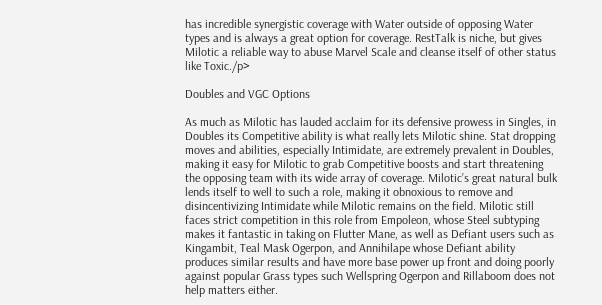has incredible synergistic coverage with Water outside of opposing Water types and is always a great option for coverage. RestTalk is niche, but gives Milotic a reliable way to abuse Marvel Scale and cleanse itself of other status like Toxic./p>

Doubles and VGC Options

As much as Milotic has lauded acclaim for its defensive prowess in Singles, in Doubles its Competitive ability is what really lets Milotic shine. Stat dropping moves and abilities, especially Intimidate, are extremely prevalent in Doubles, making it easy for Milotic to grab Competitive boosts and start threatening the opposing team with its wide array of coverage. Milotic’s great natural bulk lends itself to well to such a role, making it obnoxious to remove and disincentivizing Intimidate while Milotic remains on the field. Milotic still faces strict competition in this role from Empoleon, whose Steel subtyping makes it fantastic in taking on Flutter Mane, as well as Defiant users such as Kingambit, Teal Mask Ogerpon, and Annihilape whose Defiant ability produces similar results and have more base power up front and doing poorly against popular Grass types such Wellspring Ogerpon and Rillaboom does not help matters either.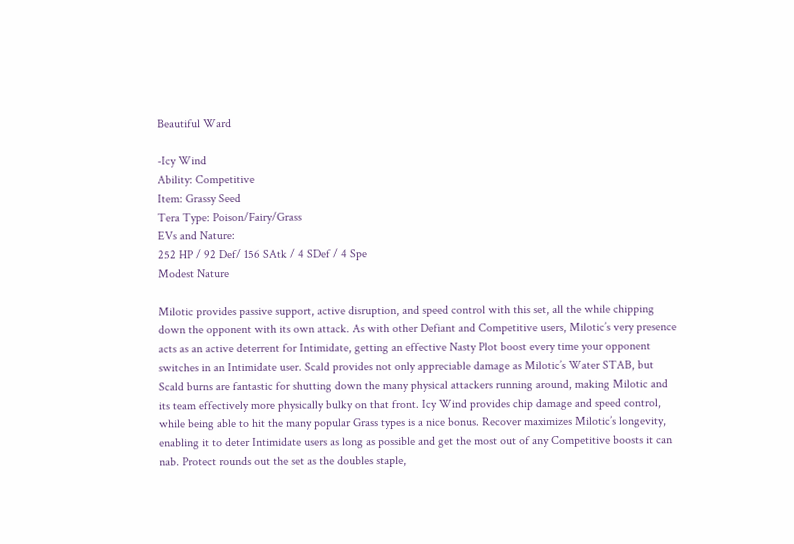Beautiful Ward

-Icy Wind
Ability: Competitive
Item: Grassy Seed
Tera Type: Poison/Fairy/Grass
EVs and Nature:
252 HP / 92 Def/ 156 SAtk / 4 SDef / 4 Spe
Modest Nature

Milotic provides passive support, active disruption, and speed control with this set, all the while chipping down the opponent with its own attack. As with other Defiant and Competitive users, Milotic’s very presence acts as an active deterrent for Intimidate, getting an effective Nasty Plot boost every time your opponent switches in an Intimidate user. Scald provides not only appreciable damage as Milotic’s Water STAB, but Scald burns are fantastic for shutting down the many physical attackers running around, making Milotic and its team effectively more physically bulky on that front. Icy Wind provides chip damage and speed control, while being able to hit the many popular Grass types is a nice bonus. Recover maximizes Milotic’s longevity, enabling it to deter Intimidate users as long as possible and get the most out of any Competitive boosts it can nab. Protect rounds out the set as the doubles staple,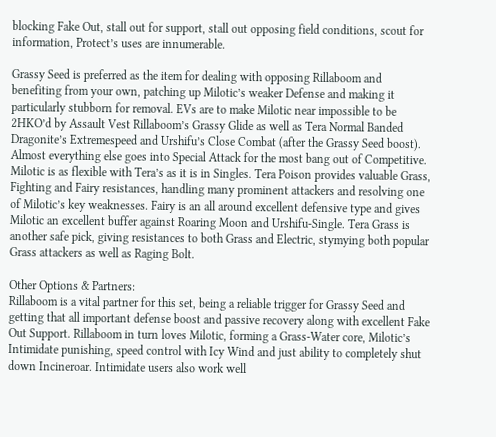blocking Fake Out, stall out for support, stall out opposing field conditions, scout for information, Protect’s uses are innumerable.

Grassy Seed is preferred as the item for dealing with opposing Rillaboom and benefiting from your own, patching up Milotic’s weaker Defense and making it particularly stubborn for removal. EVs are to make Milotic near impossible to be 2HKO’d by Assault Vest Rillaboom’s Grassy Glide as well as Tera Normal Banded Dragonite’s Extremespeed and Urshifu’s Close Combat (after the Grassy Seed boost). Almost everything else goes into Special Attack for the most bang out of Competitive. Milotic is as flexible with Tera’s as it is in Singles. Tera Poison provides valuable Grass, Fighting and Fairy resistances, handling many prominent attackers and resolving one of Milotic’s key weaknesses. Fairy is an all around excellent defensive type and gives Milotic an excellent buffer against Roaring Moon and Urshifu-Single. Tera Grass is another safe pick, giving resistances to both Grass and Electric, stymying both popular Grass attackers as well as Raging Bolt.

Other Options & Partners:
Rillaboom is a vital partner for this set, being a reliable trigger for Grassy Seed and getting that all important defense boost and passive recovery along with excellent Fake Out Support. Rillaboom in turn loves Milotic, forming a Grass-Water core, Milotic’s Intimidate punishing, speed control with Icy Wind and just ability to completely shut down Incineroar. Intimidate users also work well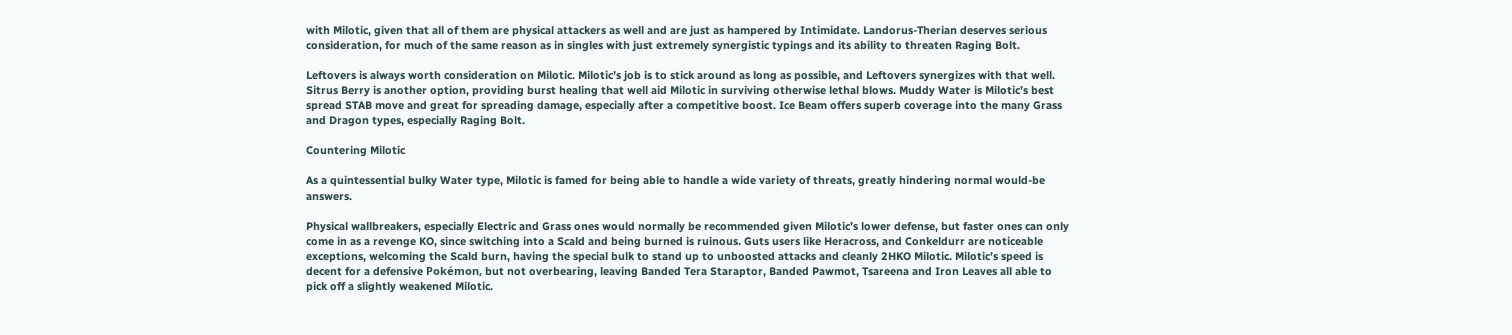with Milotic, given that all of them are physical attackers as well and are just as hampered by Intimidate. Landorus-Therian deserves serious consideration, for much of the same reason as in singles with just extremely synergistic typings and its ability to threaten Raging Bolt.

Leftovers is always worth consideration on Milotic. Milotic’s job is to stick around as long as possible, and Leftovers synergizes with that well. Sitrus Berry is another option, providing burst healing that well aid Milotic in surviving otherwise lethal blows. Muddy Water is Milotic’s best spread STAB move and great for spreading damage, especially after a competitive boost. Ice Beam offers superb coverage into the many Grass and Dragon types, especially Raging Bolt.

Countering Milotic

As a quintessential bulky Water type, Milotic is famed for being able to handle a wide variety of threats, greatly hindering normal would-be answers.

Physical wallbreakers, especially Electric and Grass ones would normally be recommended given Milotic’s lower defense, but faster ones can only come in as a revenge KO, since switching into a Scald and being burned is ruinous. Guts users like Heracross, and Conkeldurr are noticeable exceptions, welcoming the Scald burn, having the special bulk to stand up to unboosted attacks and cleanly 2HKO Milotic. Milotic’s speed is decent for a defensive Pokémon, but not overbearing, leaving Banded Tera Staraptor, Banded Pawmot, Tsareena and Iron Leaves all able to pick off a slightly weakened Milotic.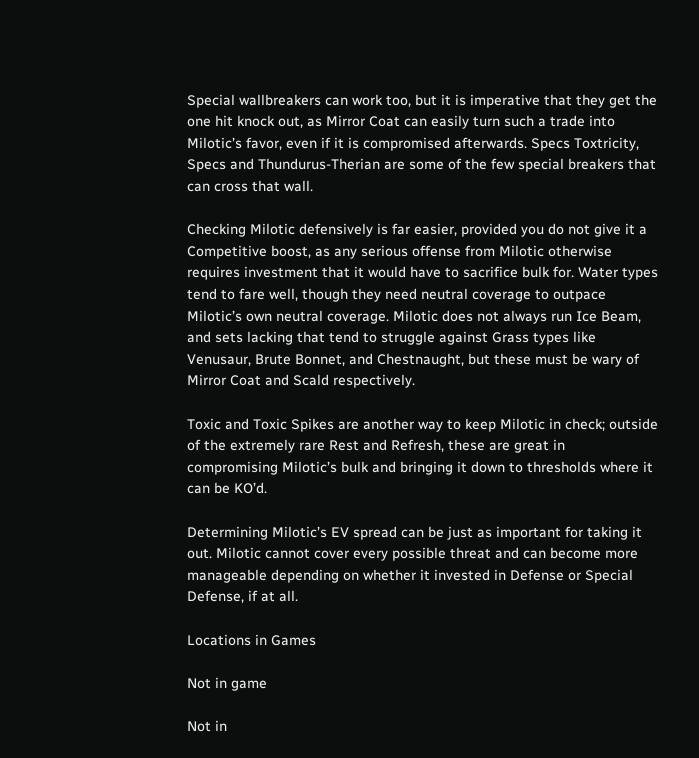Special wallbreakers can work too, but it is imperative that they get the one hit knock out, as Mirror Coat can easily turn such a trade into Milotic’s favor, even if it is compromised afterwards. Specs Toxtricity, Specs and Thundurus-Therian are some of the few special breakers that can cross that wall.

Checking Milotic defensively is far easier, provided you do not give it a Competitive boost, as any serious offense from Milotic otherwise requires investment that it would have to sacrifice bulk for. Water types tend to fare well, though they need neutral coverage to outpace Milotic’s own neutral coverage. Milotic does not always run Ice Beam, and sets lacking that tend to struggle against Grass types like Venusaur, Brute Bonnet, and Chestnaught, but these must be wary of Mirror Coat and Scald respectively.

Toxic and Toxic Spikes are another way to keep Milotic in check; outside of the extremely rare Rest and Refresh, these are great in compromising Milotic’s bulk and bringing it down to thresholds where it can be KO’d.

Determining Milotic’s EV spread can be just as important for taking it out. Milotic cannot cover every possible threat and can become more manageable depending on whether it invested in Defense or Special Defense, if at all.

Locations in Games

Not in game

Not in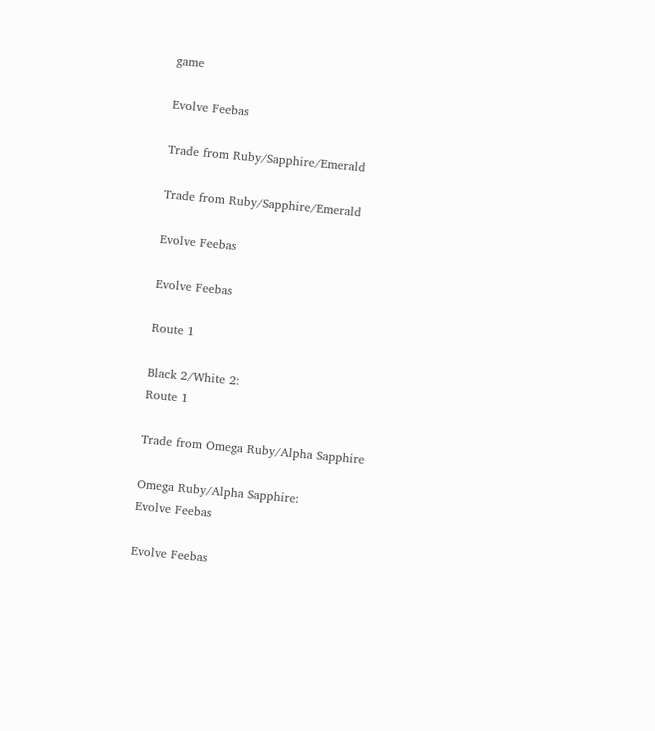game

Evolve Feebas

Trade from Ruby/Sapphire/Emerald

Trade from Ruby/Sapphire/Emerald

Evolve Feebas

Evolve Feebas

Route 1

Black 2/White 2:
Route 1

Trade from Omega Ruby/Alpha Sapphire

Omega Ruby/Alpha Sapphire:
Evolve Feebas

Evolve Feebas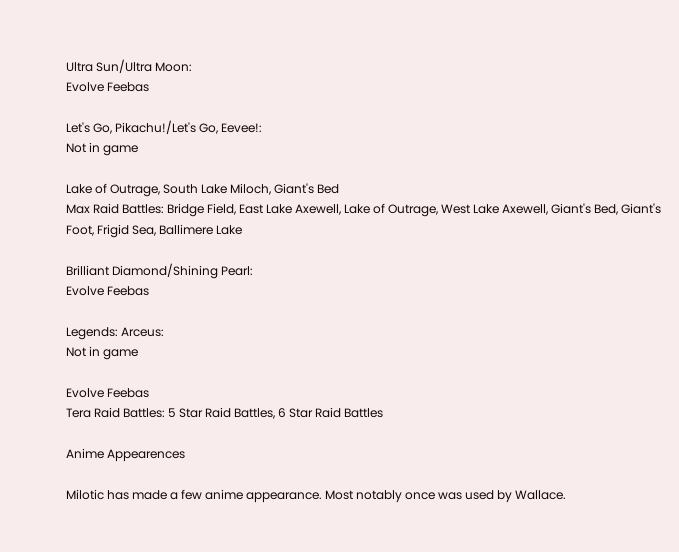Ultra Sun/Ultra Moon:
Evolve Feebas

Let's Go, Pikachu!/Let's Go, Eevee!:
Not in game

Lake of Outrage, South Lake Miloch, Giant's Bed
Max Raid Battles: Bridge Field, East Lake Axewell, Lake of Outrage, West Lake Axewell, Giant's Bed, Giant's Foot, Frigid Sea, Ballimere Lake

Brilliant Diamond/Shining Pearl:
Evolve Feebas

Legends: Arceus:
Not in game

Evolve Feebas
Tera Raid Battles: 5 Star Raid Battles, 6 Star Raid Battles

Anime Appearences

Milotic has made a few anime appearance. Most notably once was used by Wallace.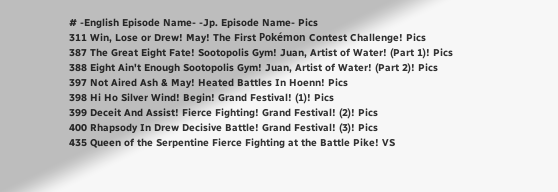# -English Episode Name- -Jp. Episode Name- Pics
311 Win, Lose or Drew! May! The First Pokémon Contest Challenge! Pics
387 The Great Eight Fate! Sootopolis Gym! Juan, Artist of Water! (Part 1)! Pics
388 Eight Ain't Enough Sootopolis Gym! Juan, Artist of Water! (Part 2)! Pics
397 Not Aired Ash & May! Heated Battles In Hoenn! Pics
398 Hi Ho Silver Wind! Begin! Grand Festival! (1)! Pics
399 Deceit And Assist! Fierce Fighting! Grand Festival! (2)! Pics
400 Rhapsody In Drew Decisive Battle! Grand Festival! (3)! Pics
435 Queen of the Serpentine Fierce Fighting at the Battle Pike! VS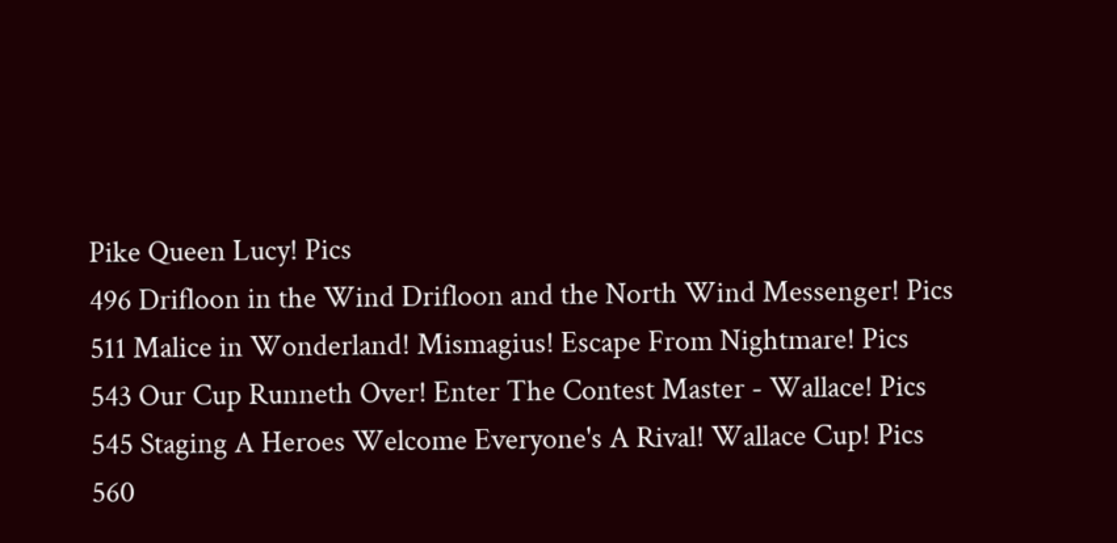Pike Queen Lucy! Pics
496 Drifloon in the Wind Drifloon and the North Wind Messenger! Pics
511 Malice in Wonderland! Mismagius! Escape From Nightmare! Pics
543 Our Cup Runneth Over! Enter The Contest Master - Wallace! Pics
545 Staging A Heroes Welcome Everyone's A Rival! Wallace Cup! Pics
560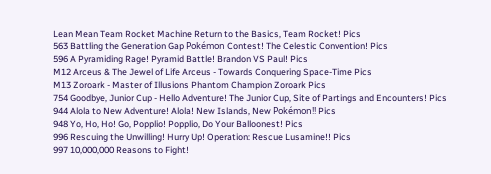Lean Mean Team Rocket Machine Return to the Basics, Team Rocket! Pics
563 Battling the Generation Gap Pokémon Contest! The Celestic Convention! Pics
596 A Pyramiding Rage! Pyramid Battle! Brandon VS Paul! Pics
M12 Arceus & The Jewel of Life Arceus - Towards Conquering Space-Time Pics
M13 Zoroark - Master of Illusions Phantom Champion Zoroark Pics
754 Goodbye, Junior Cup - Hello Adventure! The Junior Cup, Site of Partings and Encounters! Pics
944 Alola to New Adventure! Alola! New Islands, New Pokémon!! Pics
948 Yo, Ho, Ho! Go, Popplio! Popplio, Do Your Balloonest! Pics
996 Rescuing the Unwilling! Hurry Up! Operation: Rescue Lusamine!! Pics
997 10,000,000 Reasons to Fight!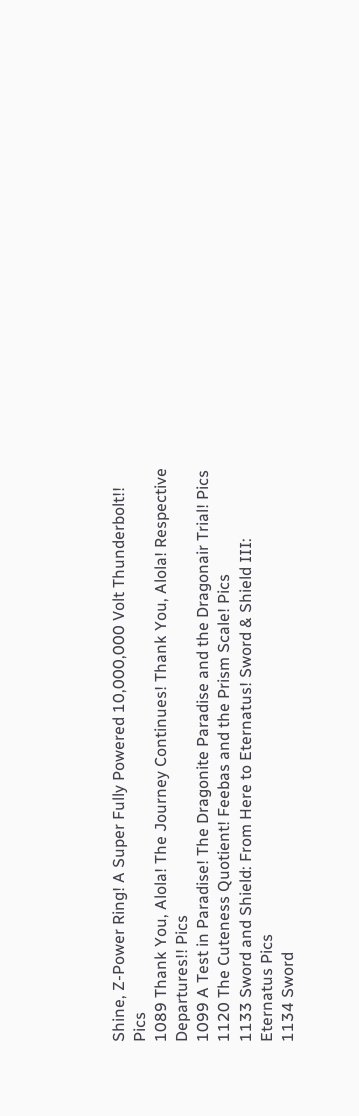Shine, Z-Power Ring! A Super Fully Powered 10,000,000 Volt Thunderbolt!! Pics
1089 Thank You, Alola! The Journey Continues! Thank You, Alola! Respective Departures!! Pics
1099 A Test in Paradise! The Dragonite Paradise and the Dragonair Trial! Pics
1120 The Cuteness Quotient! Feebas and the Prism Scale! Pics
1133 Sword and Shield: From Here to Eternatus! Sword & Shield III: Eternatus Pics
1134 Sword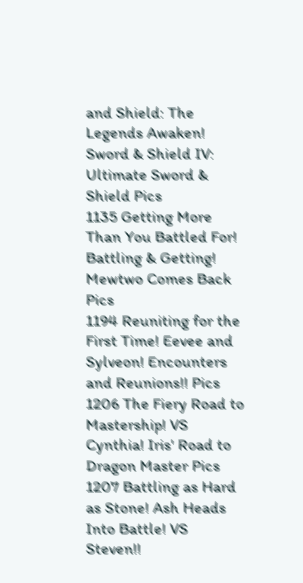and Shield: The Legends Awaken! Sword & Shield IV: Ultimate Sword & Shield Pics
1135 Getting More Than You Battled For! Battling & Getting! Mewtwo Comes Back Pics
1194 Reuniting for the First Time! Eevee and Sylveon! Encounters and Reunions!! Pics
1206 The Fiery Road to Mastership! VS Cynthia! Iris' Road to Dragon Master Pics
1207 Battling as Hard as Stone! Ash Heads Into Battle! VS Steven!!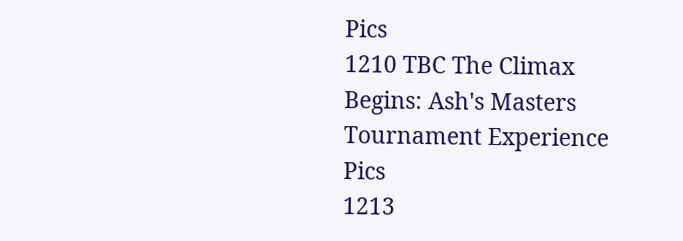Pics
1210 TBC The Climax Begins: Ash's Masters Tournament Experience Pics
1213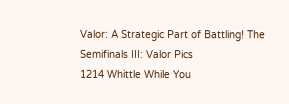Valor: A Strategic Part of Battling! The Semifinals III: Valor Pics
1214 Whittle While You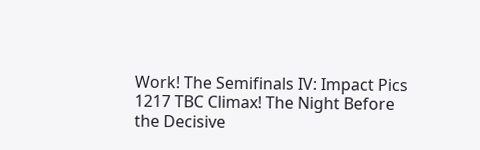Work! The Semifinals IV: Impact Pics
1217 TBC Climax! The Night Before the Decisive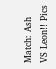Match: Ash VS Leon!! Pics